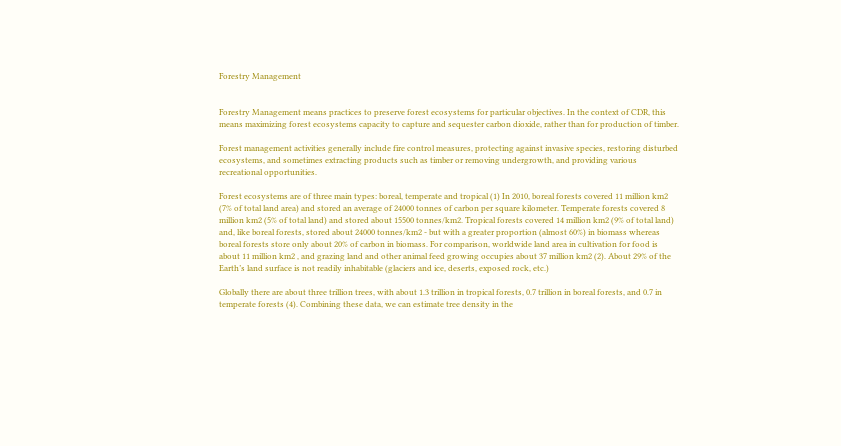Forestry Management


Forestry Management means practices to preserve forest ecosystems for particular objectives. In the context of CDR, this means maximizing forest ecosystems capacity to capture and sequester carbon dioxide, rather than for production of timber.

Forest management activities generally include fire control measures, protecting against invasive species, restoring disturbed ecosystems, and sometimes extracting products such as timber or removing undergrowth, and providing various recreational opportunities.

Forest ecosystems are of three main types: boreal, temperate and tropical (1) In 2010, boreal forests covered 11 million km2 (7% of total land area) and stored an average of 24000 tonnes of carbon per square kilometer. Temperate forests covered 8 million km2 (5% of total land) and stored about 15500 tonnes/km2. Tropical forests covered 14 million km2 (9% of total land) and, like boreal forests, stored about 24000 tonnes/km2 - but with a greater proportion (almost 60%) in biomass whereas boreal forests store only about 20% of carbon in biomass. For comparison, worldwide land area in cultivation for food is about 11 million km2 , and grazing land and other animal feed growing occupies about 37 million km2 (2). About 29% of the Earth’s land surface is not readily inhabitable (glaciers and ice, deserts, exposed rock, etc.)

Globally there are about three trillion trees, with about 1.3 trillion in tropical forests, 0.7 trillion in boreal forests, and 0.7 in temperate forests (4). Combining these data, we can estimate tree density in the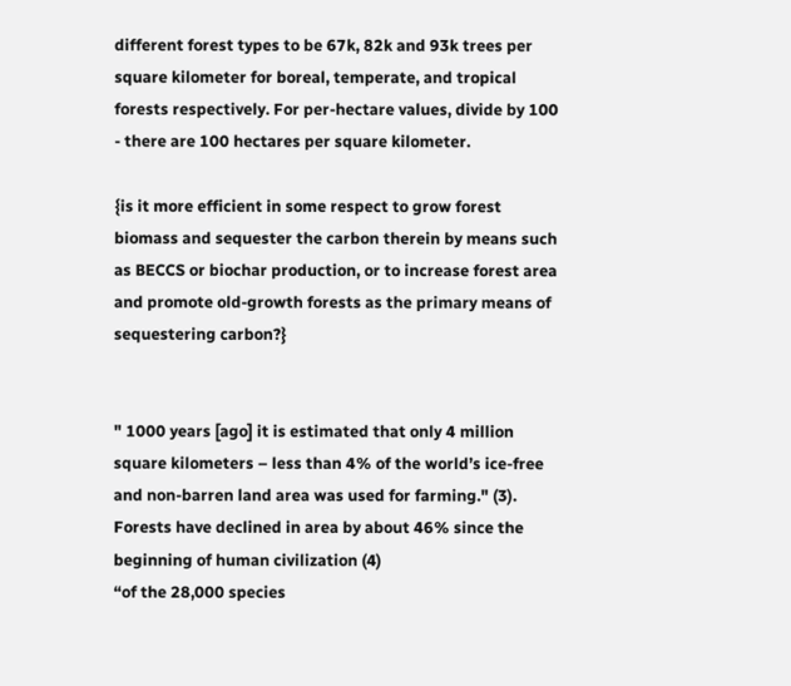different forest types to be 67k, 82k and 93k trees per square kilometer for boreal, temperate, and tropical forests respectively. For per-hectare values, divide by 100 - there are 100 hectares per square kilometer.

{is it more efficient in some respect to grow forest biomass and sequester the carbon therein by means such as BECCS or biochar production, or to increase forest area and promote old-growth forests as the primary means of sequestering carbon?}


" 1000 years [ago] it is estimated that only 4 million square kilometers – less than 4% of the world’s ice-free and non-barren land area was used for farming." (3). Forests have declined in area by about 46% since the beginning of human civilization (4)
“of the 28,000 species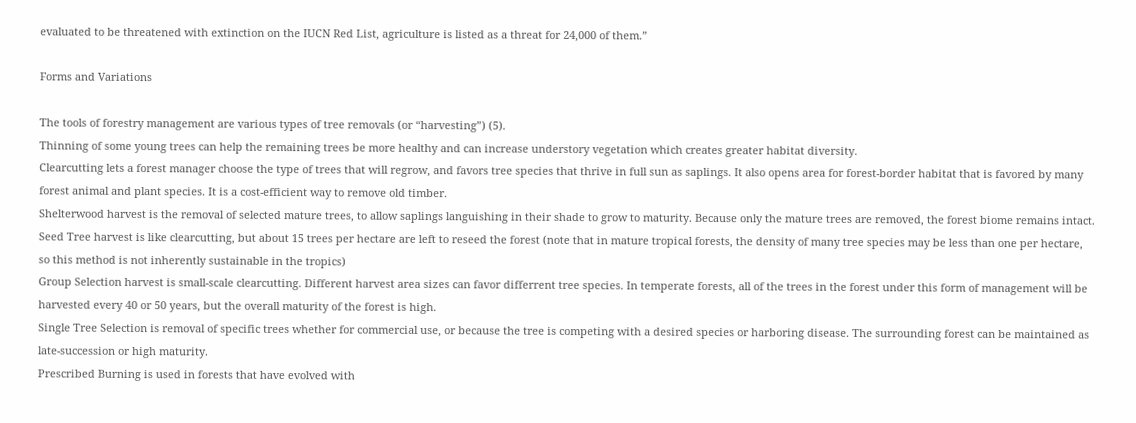evaluated to be threatened with extinction on the IUCN Red List, agriculture is listed as a threat for 24,000 of them.”

Forms and Variations

The tools of forestry management are various types of tree removals (or “harvesting”) (5).
Thinning of some young trees can help the remaining trees be more healthy and can increase understory vegetation which creates greater habitat diversity.
Clearcutting lets a forest manager choose the type of trees that will regrow, and favors tree species that thrive in full sun as saplings. It also opens area for forest-border habitat that is favored by many forest animal and plant species. It is a cost-efficient way to remove old timber.
Shelterwood harvest is the removal of selected mature trees, to allow saplings languishing in their shade to grow to maturity. Because only the mature trees are removed, the forest biome remains intact.
Seed Tree harvest is like clearcutting, but about 15 trees per hectare are left to reseed the forest (note that in mature tropical forests, the density of many tree species may be less than one per hectare, so this method is not inherently sustainable in the tropics)
Group Selection harvest is small-scale clearcutting. Different harvest area sizes can favor differrent tree species. In temperate forests, all of the trees in the forest under this form of management will be harvested every 40 or 50 years, but the overall maturity of the forest is high.
Single Tree Selection is removal of specific trees whether for commercial use, or because the tree is competing with a desired species or harboring disease. The surrounding forest can be maintained as late-succession or high maturity.
Prescribed Burning is used in forests that have evolved with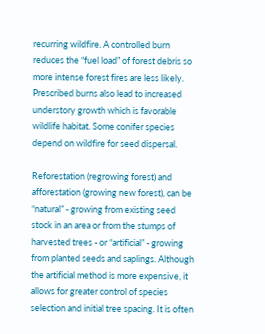recurring wildfire. A controlled burn reduces the “fuel load” of forest debris so more intense forest fires are less likely. Prescribed burns also lead to increased understory growth which is favorable wildlife habitat. Some conifer species depend on wildfire for seed dispersal.

Reforestation (regrowing forest) and afforestation (growing new forest), can be “natural” - growing from existing seed stock in an area or from the stumps of harvested trees - or “artificial” - growing from planted seeds and saplings. Although the artificial method is more expensive, it allows for greater control of species selection and initial tree spacing. It is often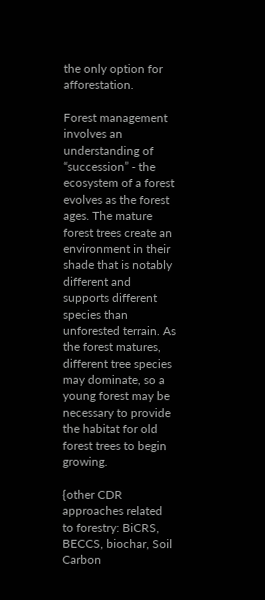the only option for afforestation.

Forest management involves an understanding of “succession” - the ecosystem of a forest evolves as the forest ages. The mature forest trees create an environment in their shade that is notably different and supports different species than unforested terrain. As the forest matures, different tree species may dominate, so a young forest may be necessary to provide the habitat for old forest trees to begin growing.

{other CDR approaches related to forestry: BiCRS, BECCS, biochar, Soil Carbon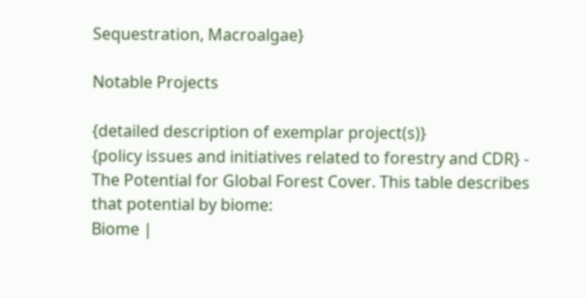Sequestration, Macroalgae}

Notable Projects

{detailed description of exemplar project(s)}
{policy issues and initiatives related to forestry and CDR} - The Potential for Global Forest Cover. This table describes that potential by biome:
Biome |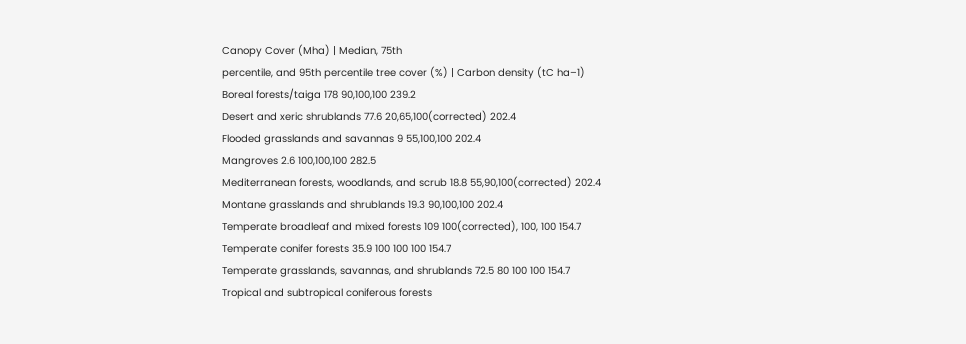Canopy Cover (Mha) | Median, 75th
percentile, and 95th percentile tree cover (%) | Carbon density (tC ha–1)
Boreal forests/taiga 178 90,100,100 239.2
Desert and xeric shrublands 77.6 20,65,100(corrected) 202.4
Flooded grasslands and savannas 9 55,100,100 202.4
Mangroves 2.6 100,100,100 282.5
Mediterranean forests, woodlands, and scrub 18.8 55,90,100(corrected) 202.4
Montane grasslands and shrublands 19.3 90,100,100 202.4
Temperate broadleaf and mixed forests 109 100(corrected), 100, 100 154.7
Temperate conifer forests 35.9 100 100 100 154.7
Temperate grasslands, savannas, and shrublands 72.5 80 100 100 154.7
Tropical and subtropical coniferous forests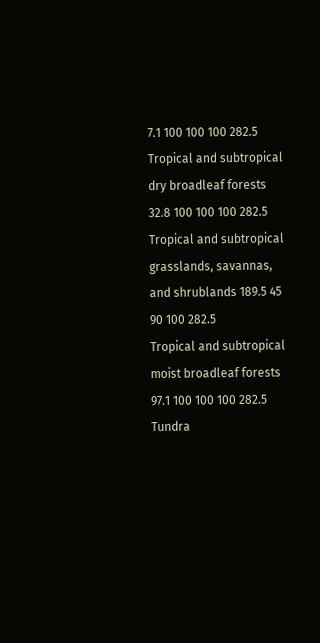7.1 100 100 100 282.5
Tropical and subtropical dry broadleaf forests 32.8 100 100 100 282.5
Tropical and subtropical grasslands, savannas, and shrublands 189.5 45 90 100 282.5
Tropical and subtropical moist broadleaf forests 97.1 100 100 100 282.5
Tundra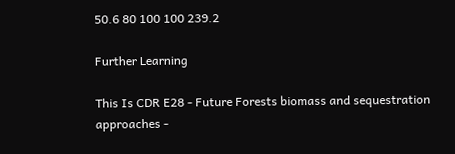50.6 80 100 100 239.2

Further Learning

This Is CDR E28 - Future Forests biomass and sequestration approaches -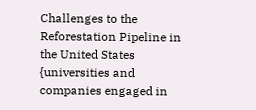Challenges to the Reforestation Pipeline in the United States
{universities and companies engaged in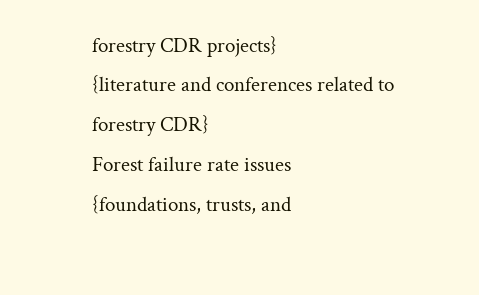forestry CDR projects}
{literature and conferences related to forestry CDR}
Forest failure rate issues
{foundations, trusts, and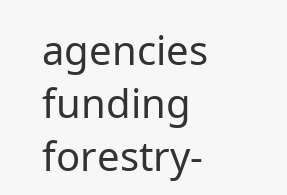agencies funding forestry-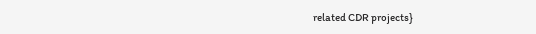related CDR projects}